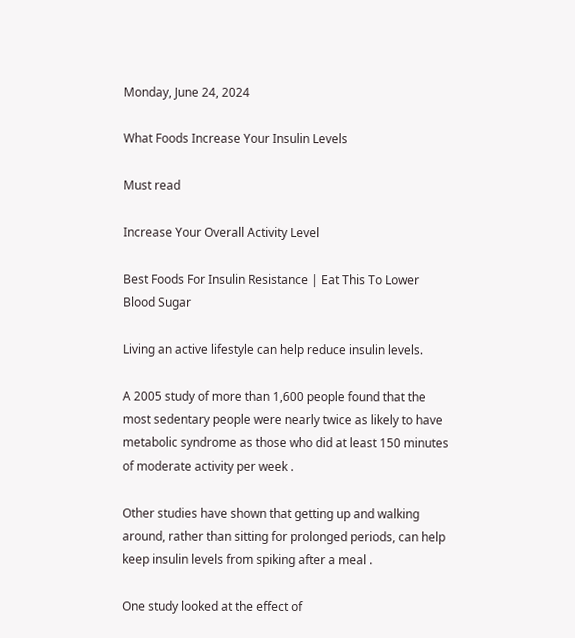Monday, June 24, 2024

What Foods Increase Your Insulin Levels

Must read

Increase Your Overall Activity Level

Best Foods For Insulin Resistance | Eat This To Lower Blood Sugar

Living an active lifestyle can help reduce insulin levels.

A 2005 study of more than 1,600 people found that the most sedentary people were nearly twice as likely to have metabolic syndrome as those who did at least 150 minutes of moderate activity per week .

Other studies have shown that getting up and walking around, rather than sitting for prolonged periods, can help keep insulin levels from spiking after a meal .

One study looked at the effect of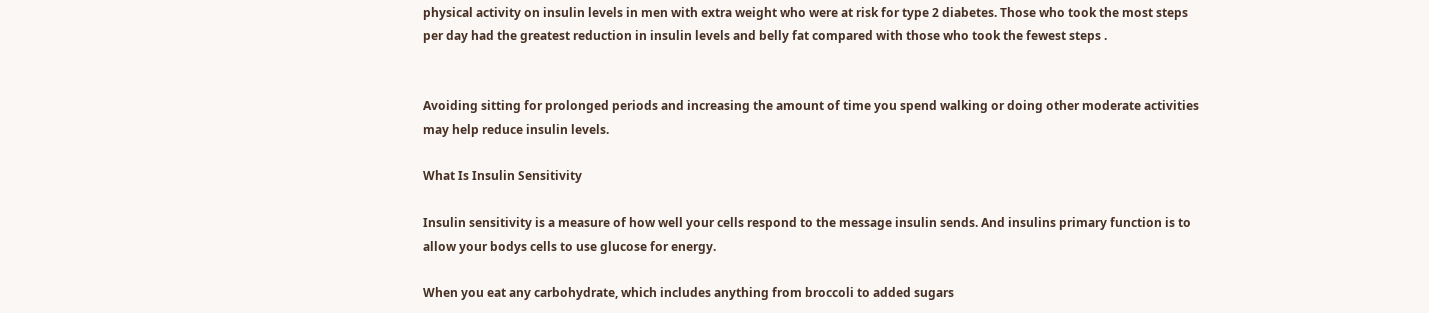physical activity on insulin levels in men with extra weight who were at risk for type 2 diabetes. Those who took the most steps per day had the greatest reduction in insulin levels and belly fat compared with those who took the fewest steps .


Avoiding sitting for prolonged periods and increasing the amount of time you spend walking or doing other moderate activities may help reduce insulin levels.

What Is Insulin Sensitivity

Insulin sensitivity is a measure of how well your cells respond to the message insulin sends. And insulins primary function is to allow your bodys cells to use glucose for energy.

When you eat any carbohydrate, which includes anything from broccoli to added sugars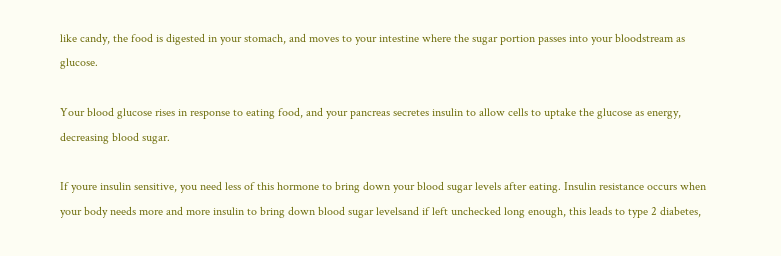like candy, the food is digested in your stomach, and moves to your intestine where the sugar portion passes into your bloodstream as glucose.

Your blood glucose rises in response to eating food, and your pancreas secretes insulin to allow cells to uptake the glucose as energy, decreasing blood sugar.

If youre insulin sensitive, you need less of this hormone to bring down your blood sugar levels after eating. Insulin resistance occurs when your body needs more and more insulin to bring down blood sugar levelsand if left unchecked long enough, this leads to type 2 diabetes,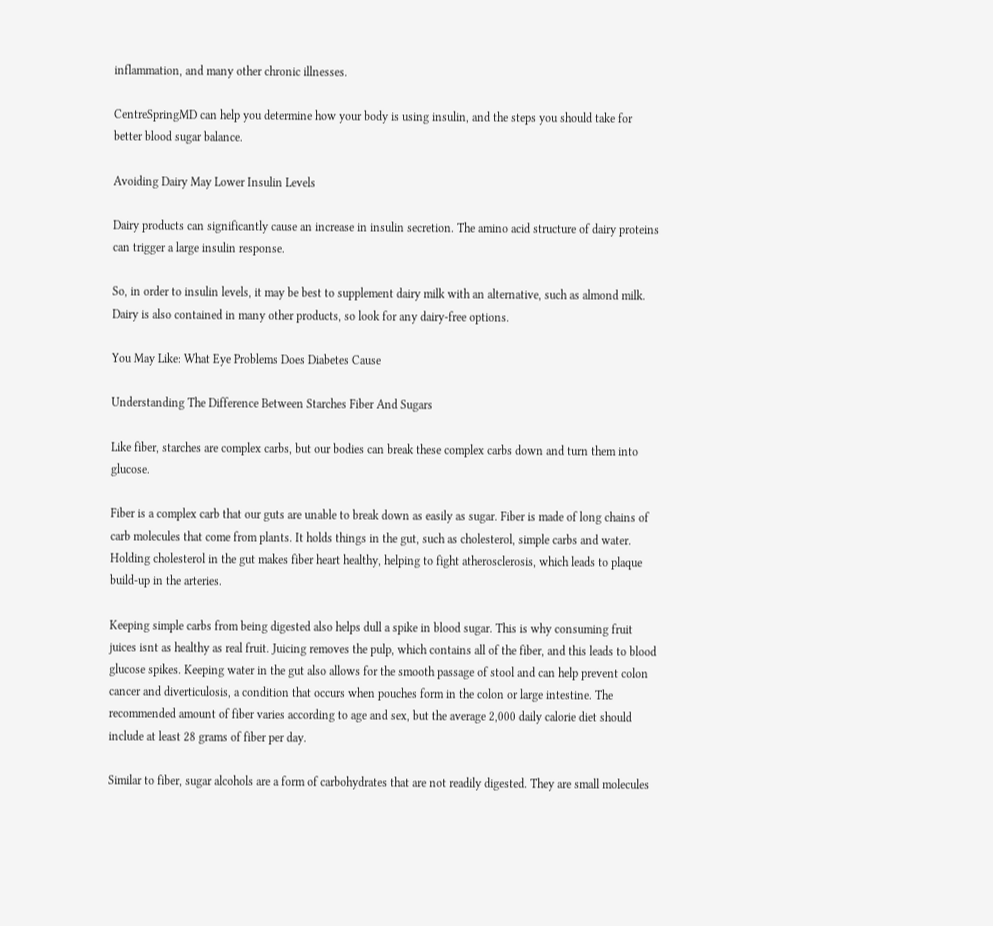inflammation, and many other chronic illnesses.

CentreSpringMD can help you determine how your body is using insulin, and the steps you should take for better blood sugar balance.

Avoiding Dairy May Lower Insulin Levels

Dairy products can significantly cause an increase in insulin secretion. The amino acid structure of dairy proteins can trigger a large insulin response.

So, in order to insulin levels, it may be best to supplement dairy milk with an alternative, such as almond milk. Dairy is also contained in many other products, so look for any dairy-free options.

You May Like: What Eye Problems Does Diabetes Cause

Understanding The Difference Between Starches Fiber And Sugars

Like fiber, starches are complex carbs, but our bodies can break these complex carbs down and turn them into glucose.

Fiber is a complex carb that our guts are unable to break down as easily as sugar. Fiber is made of long chains of carb molecules that come from plants. It holds things in the gut, such as cholesterol, simple carbs and water. Holding cholesterol in the gut makes fiber heart healthy, helping to fight atherosclerosis, which leads to plaque build-up in the arteries.

Keeping simple carbs from being digested also helps dull a spike in blood sugar. This is why consuming fruit juices isnt as healthy as real fruit. Juicing removes the pulp, which contains all of the fiber, and this leads to blood glucose spikes. Keeping water in the gut also allows for the smooth passage of stool and can help prevent colon cancer and diverticulosis, a condition that occurs when pouches form in the colon or large intestine. The recommended amount of fiber varies according to age and sex, but the average 2,000 daily calorie diet should include at least 28 grams of fiber per day.

Similar to fiber, sugar alcohols are a form of carbohydrates that are not readily digested. They are small molecules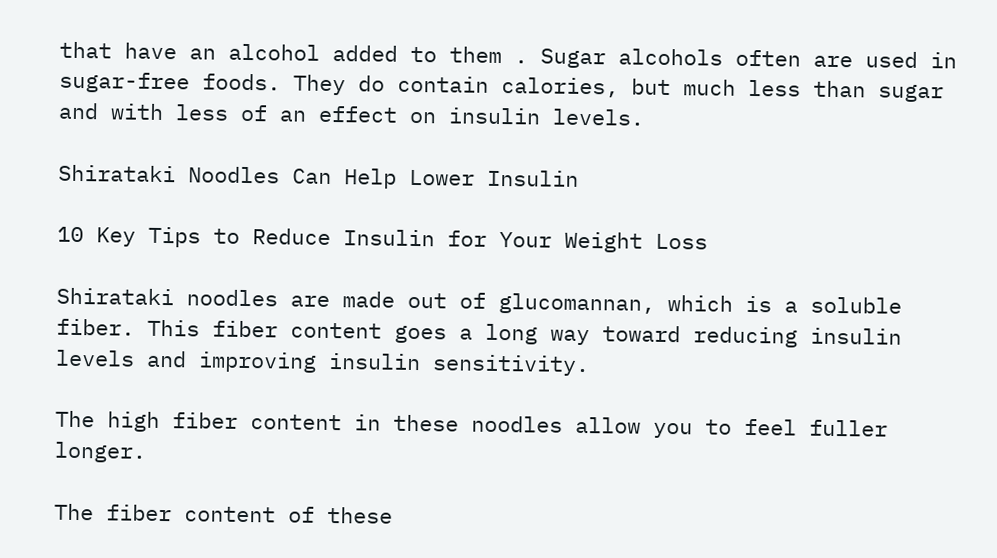that have an alcohol added to them . Sugar alcohols often are used in sugar-free foods. They do contain calories, but much less than sugar and with less of an effect on insulin levels.

Shirataki Noodles Can Help Lower Insulin

10 Key Tips to Reduce Insulin for Your Weight Loss

Shirataki noodles are made out of glucomannan, which is a soluble fiber. This fiber content goes a long way toward reducing insulin levels and improving insulin sensitivity.

The high fiber content in these noodles allow you to feel fuller longer.

The fiber content of these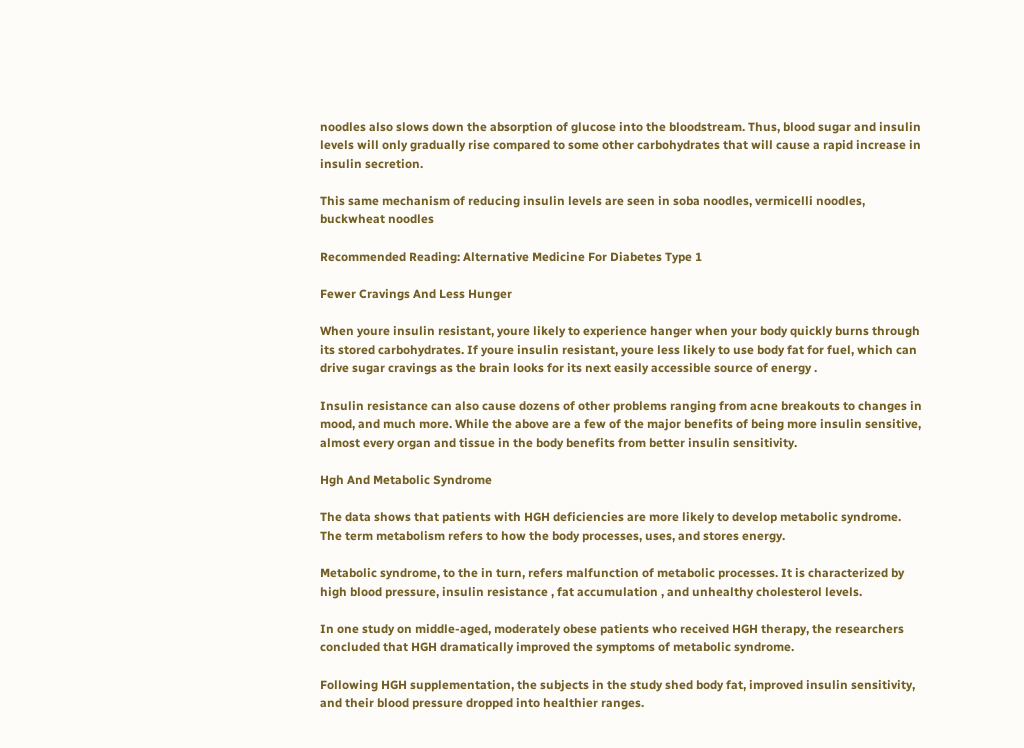noodles also slows down the absorption of glucose into the bloodstream. Thus, blood sugar and insulin levels will only gradually rise compared to some other carbohydrates that will cause a rapid increase in insulin secretion.

This same mechanism of reducing insulin levels are seen in soba noodles, vermicelli noodles, buckwheat noodles

Recommended Reading: Alternative Medicine For Diabetes Type 1

Fewer Cravings And Less Hunger

When youre insulin resistant, youre likely to experience hanger when your body quickly burns through its stored carbohydrates. If youre insulin resistant, youre less likely to use body fat for fuel, which can drive sugar cravings as the brain looks for its next easily accessible source of energy .

Insulin resistance can also cause dozens of other problems ranging from acne breakouts to changes in mood, and much more. While the above are a few of the major benefits of being more insulin sensitive, almost every organ and tissue in the body benefits from better insulin sensitivity.

Hgh And Metabolic Syndrome

The data shows that patients with HGH deficiencies are more likely to develop metabolic syndrome. The term metabolism refers to how the body processes, uses, and stores energy.

Metabolic syndrome, to the in turn, refers malfunction of metabolic processes. It is characterized by high blood pressure, insulin resistance , fat accumulation , and unhealthy cholesterol levels.

In one study on middle-aged, moderately obese patients who received HGH therapy, the researchers concluded that HGH dramatically improved the symptoms of metabolic syndrome.

Following HGH supplementation, the subjects in the study shed body fat, improved insulin sensitivity, and their blood pressure dropped into healthier ranges.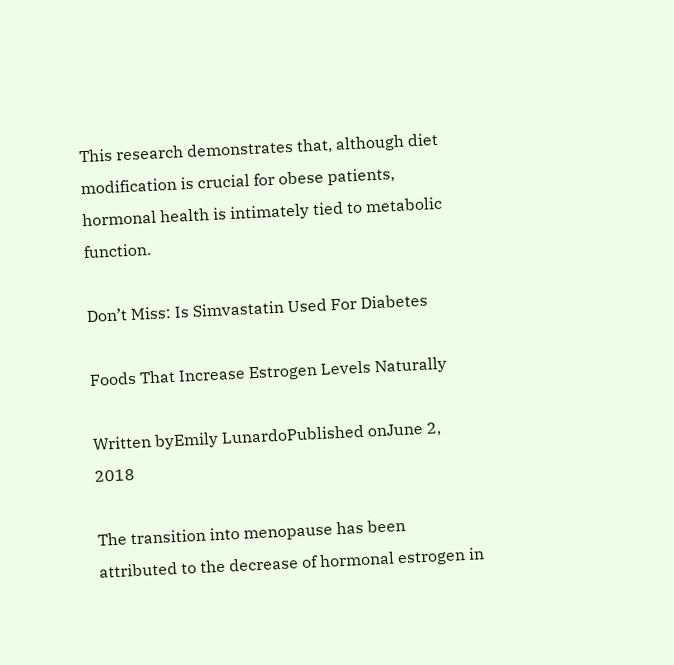This research demonstrates that, although diet modification is crucial for obese patients, hormonal health is intimately tied to metabolic function.

Don’t Miss: Is Simvastatin Used For Diabetes

Foods That Increase Estrogen Levels Naturally

Written byEmily LunardoPublished onJune 2, 2018

The transition into menopause has been attributed to the decrease of hormonal estrogen in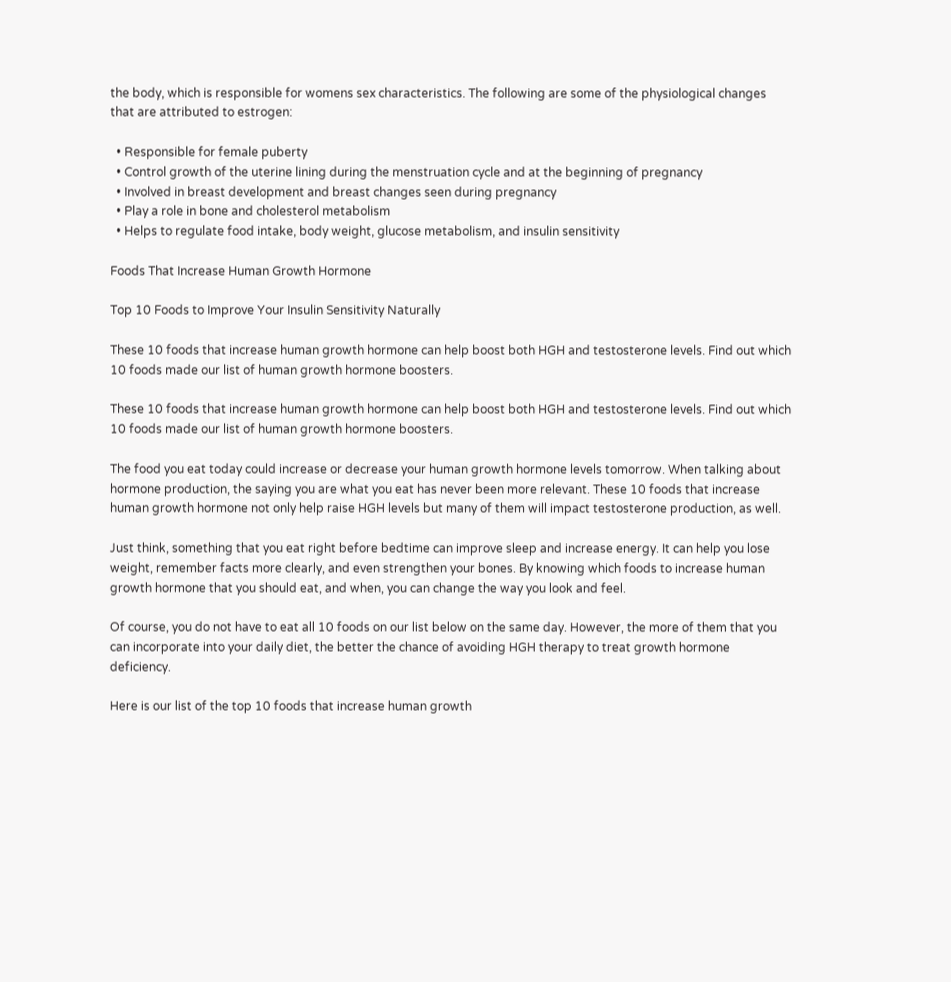the body, which is responsible for womens sex characteristics. The following are some of the physiological changes that are attributed to estrogen:

  • Responsible for female puberty
  • Control growth of the uterine lining during the menstruation cycle and at the beginning of pregnancy
  • Involved in breast development and breast changes seen during pregnancy
  • Play a role in bone and cholesterol metabolism
  • Helps to regulate food intake, body weight, glucose metabolism, and insulin sensitivity

Foods That Increase Human Growth Hormone

Top 10 Foods to Improve Your Insulin Sensitivity Naturally

These 10 foods that increase human growth hormone can help boost both HGH and testosterone levels. Find out which 10 foods made our list of human growth hormone boosters.

These 10 foods that increase human growth hormone can help boost both HGH and testosterone levels. Find out which 10 foods made our list of human growth hormone boosters.

The food you eat today could increase or decrease your human growth hormone levels tomorrow. When talking about hormone production, the saying you are what you eat has never been more relevant. These 10 foods that increase human growth hormone not only help raise HGH levels but many of them will impact testosterone production, as well.

Just think, something that you eat right before bedtime can improve sleep and increase energy. It can help you lose weight, remember facts more clearly, and even strengthen your bones. By knowing which foods to increase human growth hormone that you should eat, and when, you can change the way you look and feel.

Of course, you do not have to eat all 10 foods on our list below on the same day. However, the more of them that you can incorporate into your daily diet, the better the chance of avoiding HGH therapy to treat growth hormone deficiency.

Here is our list of the top 10 foods that increase human growth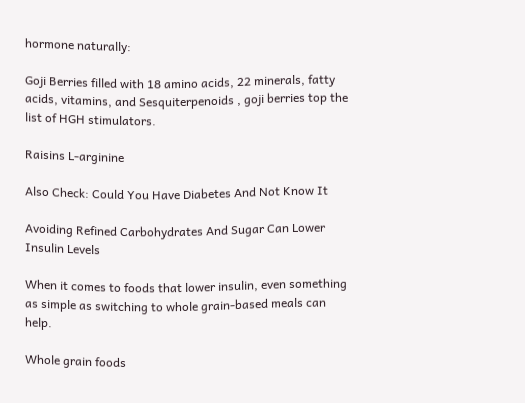hormone naturally:

Goji Berries filled with 18 amino acids, 22 minerals, fatty acids, vitamins, and Sesquiterpenoids , goji berries top the list of HGH stimulators.

Raisins L-arginine

Also Check: Could You Have Diabetes And Not Know It

Avoiding Refined Carbohydrates And Sugar Can Lower Insulin Levels

When it comes to foods that lower insulin, even something as simple as switching to whole grain-based meals can help.

Whole grain foods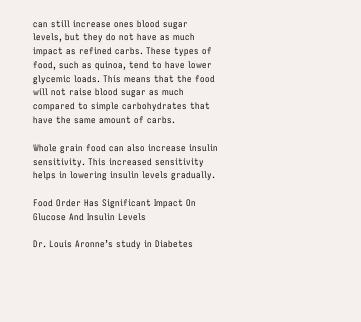can still increase ones blood sugar levels, but they do not have as much impact as refined carbs. These types of food, such as quinoa, tend to have lower glycemic loads. This means that the food will not raise blood sugar as much compared to simple carbohydrates that have the same amount of carbs.

Whole grain food can also increase insulin sensitivity. This increased sensitivity helps in lowering insulin levels gradually.

Food Order Has Significant Impact On Glucose And Insulin Levels

Dr. Louis Aronne’s study in Diabetes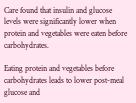Care found that insulin and glucose levels were significantly lower when protein and vegetables were eaten before carbohydrates.

Eating protein and vegetables before carbohydrates leads to lower post-meal glucose and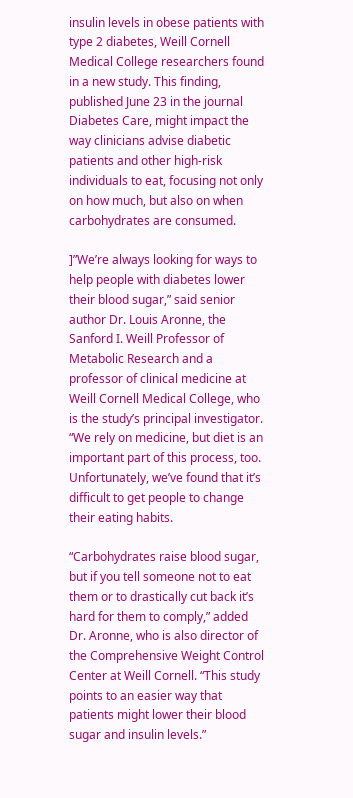insulin levels in obese patients with type 2 diabetes, Weill Cornell Medical College researchers found in a new study. This finding, published June 23 in the journal Diabetes Care, might impact the way clinicians advise diabetic patients and other high-risk individuals to eat, focusing not only on how much, but also on when carbohydrates are consumed.

]”We’re always looking for ways to help people with diabetes lower their blood sugar,” said senior author Dr. Louis Aronne, the Sanford I. Weill Professor of Metabolic Research and a professor of clinical medicine at Weill Cornell Medical College, who is the study’s principal investigator. “We rely on medicine, but diet is an important part of this process, too. Unfortunately, we’ve found that it’s difficult to get people to change their eating habits.

“Carbohydrates raise blood sugar, but if you tell someone not to eat them or to drastically cut back it’s hard for them to comply,” added Dr. Aronne, who is also director of the Comprehensive Weight Control Center at Weill Cornell. “This study points to an easier way that patients might lower their blood sugar and insulin levels.”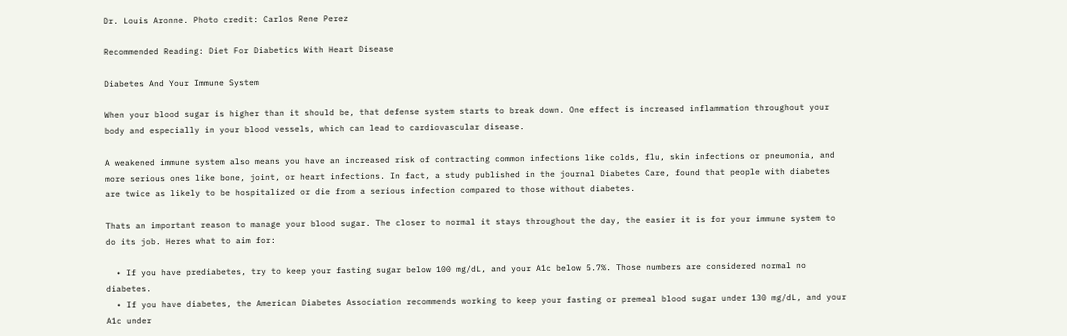Dr. Louis Aronne. Photo credit: Carlos Rene Perez

Recommended Reading: Diet For Diabetics With Heart Disease

Diabetes And Your Immune System

When your blood sugar is higher than it should be, that defense system starts to break down. One effect is increased inflammation throughout your body and especially in your blood vessels, which can lead to cardiovascular disease.

A weakened immune system also means you have an increased risk of contracting common infections like colds, flu, skin infections or pneumonia, and more serious ones like bone, joint, or heart infections. In fact, a study published in the journal Diabetes Care, found that people with diabetes are twice as likely to be hospitalized or die from a serious infection compared to those without diabetes.

Thats an important reason to manage your blood sugar. The closer to normal it stays throughout the day, the easier it is for your immune system to do its job. Heres what to aim for:

  • If you have prediabetes, try to keep your fasting sugar below 100 mg/dL, and your A1c below 5.7%. Those numbers are considered normal no diabetes.
  • If you have diabetes, the American Diabetes Association recommends working to keep your fasting or premeal blood sugar under 130 mg/dL, and your A1c under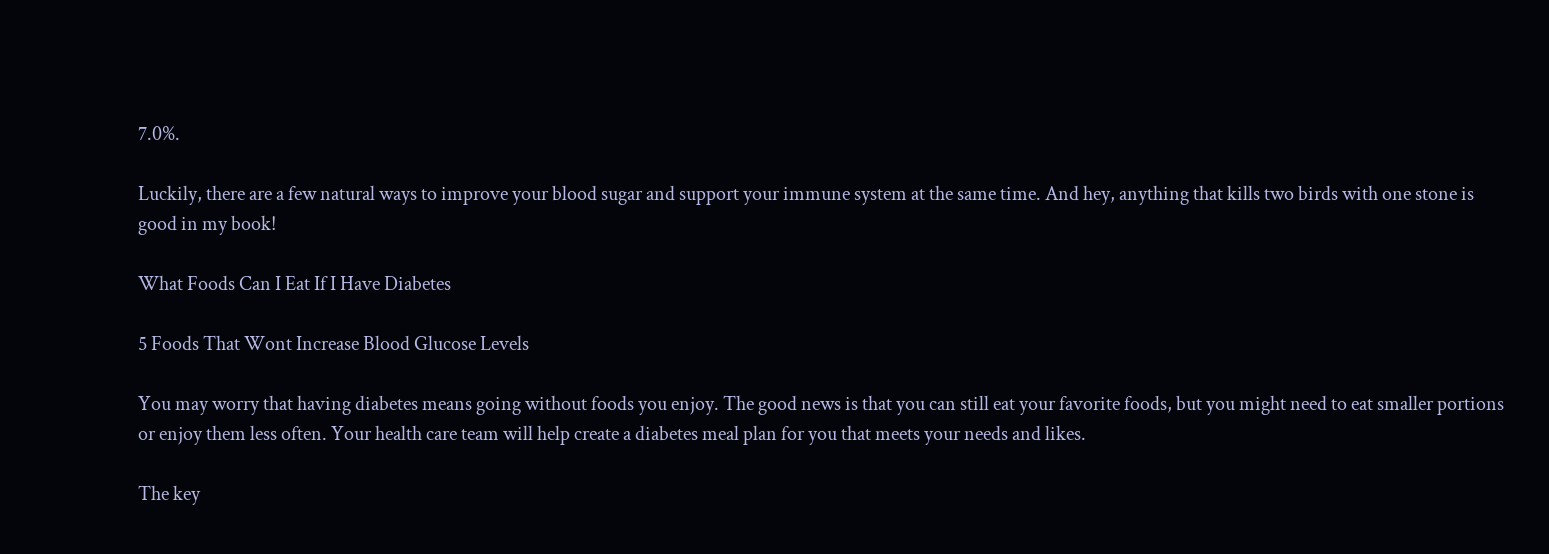7.0%.

Luckily, there are a few natural ways to improve your blood sugar and support your immune system at the same time. And hey, anything that kills two birds with one stone is good in my book!

What Foods Can I Eat If I Have Diabetes

5 Foods That Wont Increase Blood Glucose Levels

You may worry that having diabetes means going without foods you enjoy. The good news is that you can still eat your favorite foods, but you might need to eat smaller portions or enjoy them less often. Your health care team will help create a diabetes meal plan for you that meets your needs and likes.

The key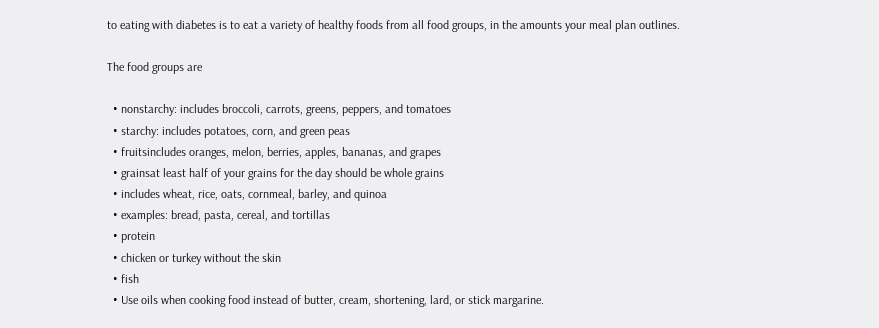to eating with diabetes is to eat a variety of healthy foods from all food groups, in the amounts your meal plan outlines.

The food groups are

  • nonstarchy: includes broccoli, carrots, greens, peppers, and tomatoes
  • starchy: includes potatoes, corn, and green peas
  • fruitsincludes oranges, melon, berries, apples, bananas, and grapes
  • grainsat least half of your grains for the day should be whole grains
  • includes wheat, rice, oats, cornmeal, barley, and quinoa
  • examples: bread, pasta, cereal, and tortillas
  • protein
  • chicken or turkey without the skin
  • fish
  • Use oils when cooking food instead of butter, cream, shortening, lard, or stick margarine.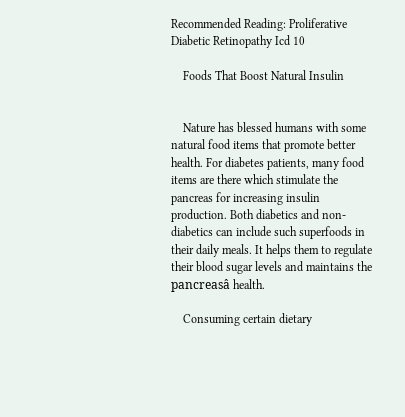Recommended Reading: Proliferative Diabetic Retinopathy Icd 10

    Foods That Boost Natural Insulin


    Nature has blessed humans with some natural food items that promote better health. For diabetes patients, many food items are there which stimulate the pancreas for increasing insulin production. Both diabetics and non-diabetics can include such superfoods in their daily meals. It helps them to regulate their blood sugar levels and maintains the pancreasâ health.

    Consuming certain dietary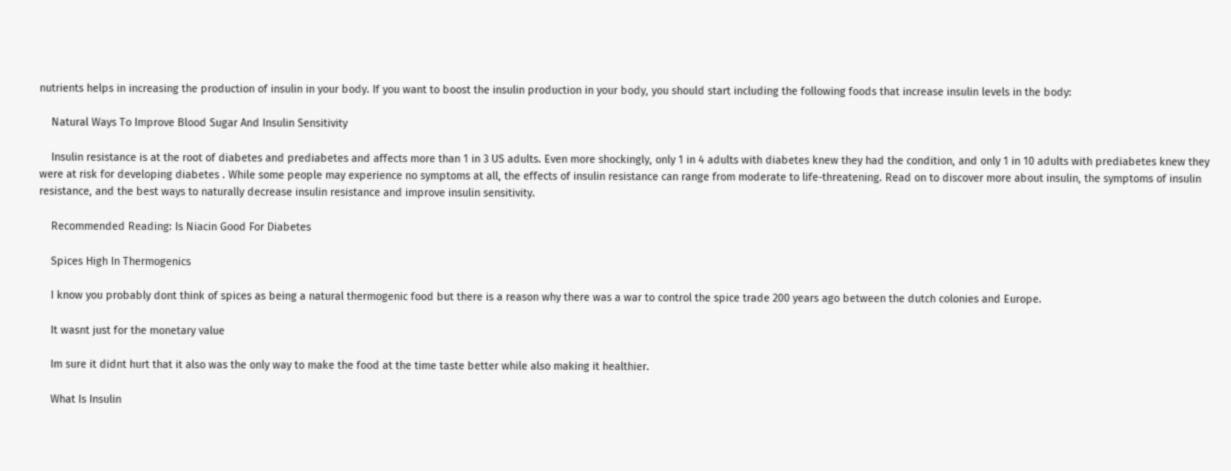nutrients helps in increasing the production of insulin in your body. If you want to boost the insulin production in your body, you should start including the following foods that increase insulin levels in the body:

    Natural Ways To Improve Blood Sugar And Insulin Sensitivity

    Insulin resistance is at the root of diabetes and prediabetes and affects more than 1 in 3 US adults. Even more shockingly, only 1 in 4 adults with diabetes knew they had the condition, and only 1 in 10 adults with prediabetes knew they were at risk for developing diabetes . While some people may experience no symptoms at all, the effects of insulin resistance can range from moderate to life-threatening. Read on to discover more about insulin, the symptoms of insulin resistance, and the best ways to naturally decrease insulin resistance and improve insulin sensitivity.

    Recommended Reading: Is Niacin Good For Diabetes

    Spices High In Thermogenics

    I know you probably dont think of spices as being a natural thermogenic food but there is a reason why there was a war to control the spice trade 200 years ago between the dutch colonies and Europe.

    It wasnt just for the monetary value

    Im sure it didnt hurt that it also was the only way to make the food at the time taste better while also making it healthier.

    What Is Insulin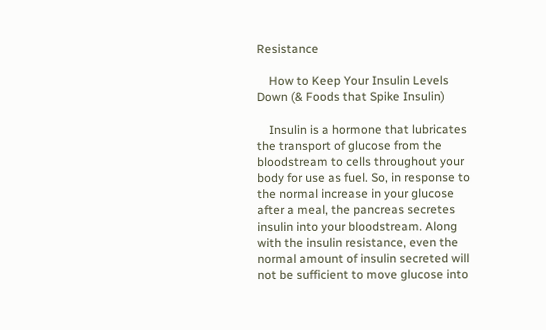Resistance

    How to Keep Your Insulin Levels Down (& Foods that Spike Insulin)

    Insulin is a hormone that lubricates the transport of glucose from the bloodstream to cells throughout your body for use as fuel. So, in response to the normal increase in your glucose after a meal, the pancreas secretes insulin into your bloodstream. Along with the insulin resistance, even the normal amount of insulin secreted will not be sufficient to move glucose into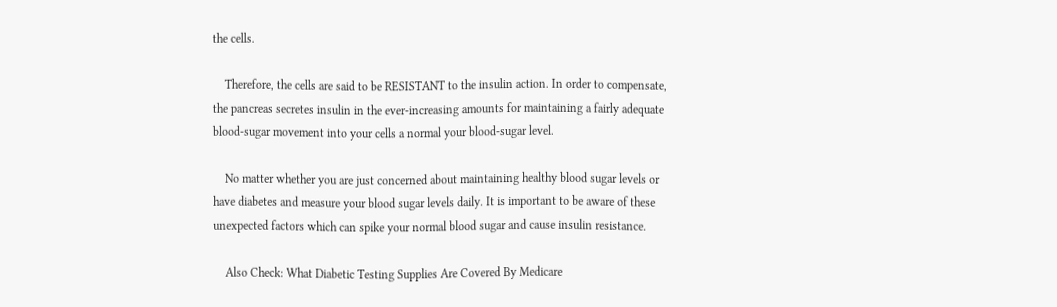the cells.

    Therefore, the cells are said to be RESISTANT to the insulin action. In order to compensate, the pancreas secretes insulin in the ever-increasing amounts for maintaining a fairly adequate blood-sugar movement into your cells a normal your blood-sugar level.

    No matter whether you are just concerned about maintaining healthy blood sugar levels or have diabetes and measure your blood sugar levels daily. It is important to be aware of these unexpected factors which can spike your normal blood sugar and cause insulin resistance.

    Also Check: What Diabetic Testing Supplies Are Covered By Medicare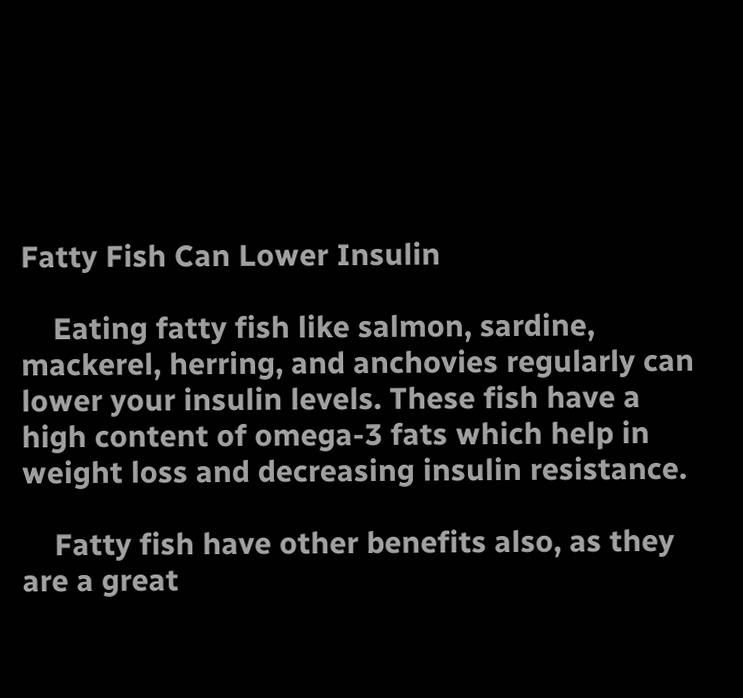Fatty Fish Can Lower Insulin

    Eating fatty fish like salmon, sardine, mackerel, herring, and anchovies regularly can lower your insulin levels. These fish have a high content of omega-3 fats which help in weight loss and decreasing insulin resistance.

    Fatty fish have other benefits also, as they are a great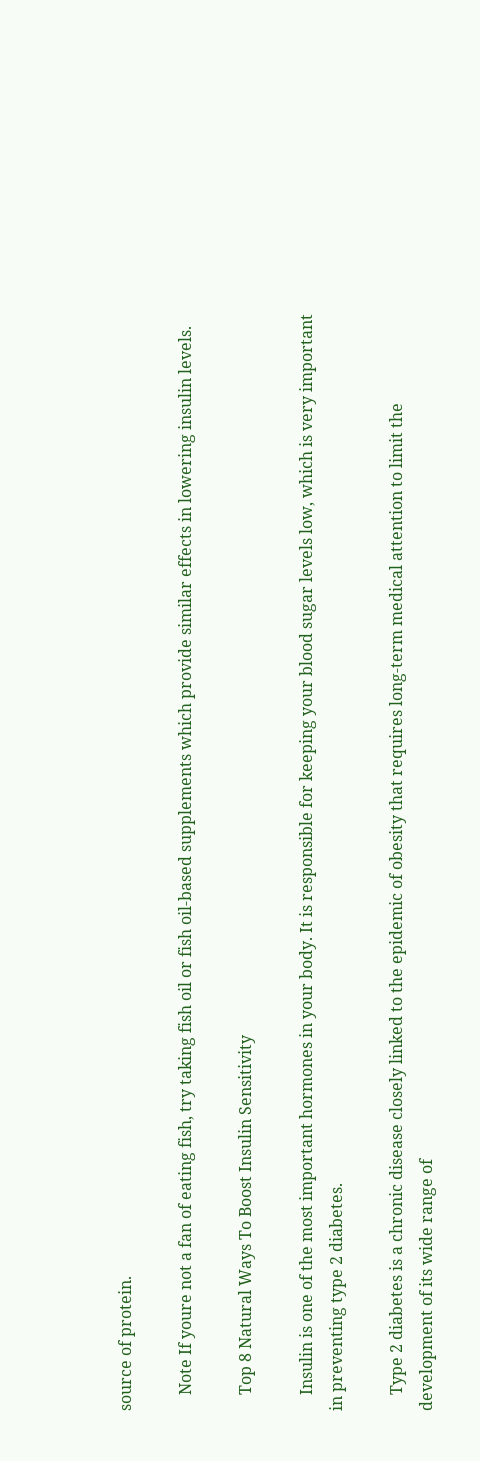source of protein.

    Note If youre not a fan of eating fish, try taking fish oil or fish oil-based supplements which provide similar effects in lowering insulin levels.

    Top 8 Natural Ways To Boost Insulin Sensitivity

    Insulin is one of the most important hormones in your body. It is responsible for keeping your blood sugar levels low, which is very important in preventing type 2 diabetes.

    Type 2 diabetes is a chronic disease closely linked to the epidemic of obesity that requires long-term medical attention to limit the development of its wide range of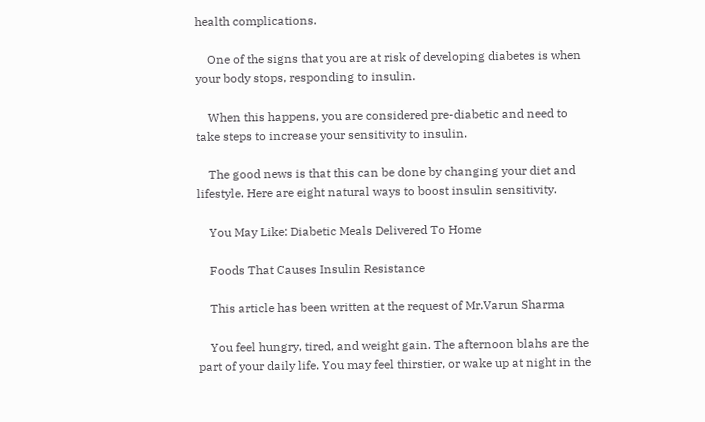health complications.

    One of the signs that you are at risk of developing diabetes is when your body stops, responding to insulin.

    When this happens, you are considered pre-diabetic and need to take steps to increase your sensitivity to insulin.

    The good news is that this can be done by changing your diet and lifestyle. Here are eight natural ways to boost insulin sensitivity.

    You May Like: Diabetic Meals Delivered To Home

    Foods That Causes Insulin Resistance

    This article has been written at the request of Mr.Varun Sharma

    You feel hungry, tired, and weight gain. The afternoon blahs are the part of your daily life. You may feel thirstier, or wake up at night in the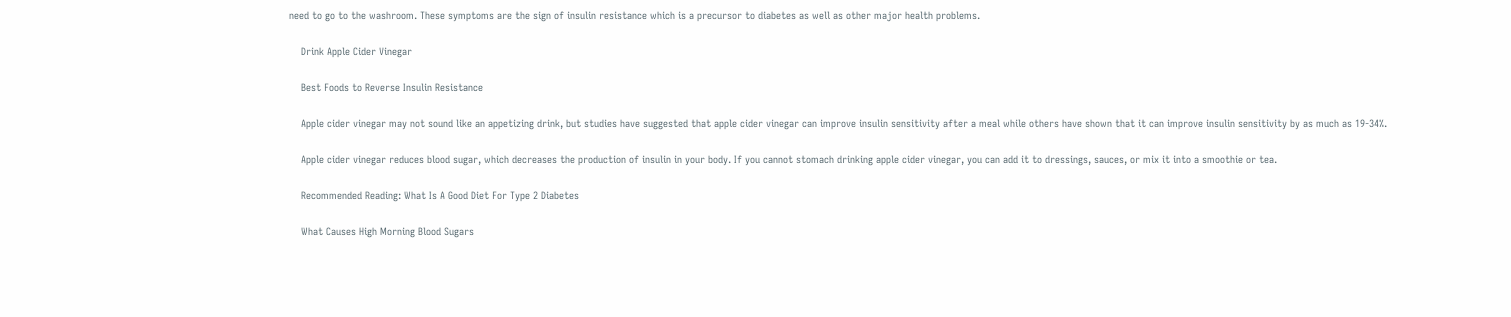need to go to the washroom. These symptoms are the sign of insulin resistance which is a precursor to diabetes as well as other major health problems.

    Drink Apple Cider Vinegar

    Best Foods to Reverse Insulin Resistance

    Apple cider vinegar may not sound like an appetizing drink, but studies have suggested that apple cider vinegar can improve insulin sensitivity after a meal while others have shown that it can improve insulin sensitivity by as much as 19-34%.

    Apple cider vinegar reduces blood sugar, which decreases the production of insulin in your body. If you cannot stomach drinking apple cider vinegar, you can add it to dressings, sauces, or mix it into a smoothie or tea.

    Recommended Reading: What Is A Good Diet For Type 2 Diabetes

    What Causes High Morning Blood Sugars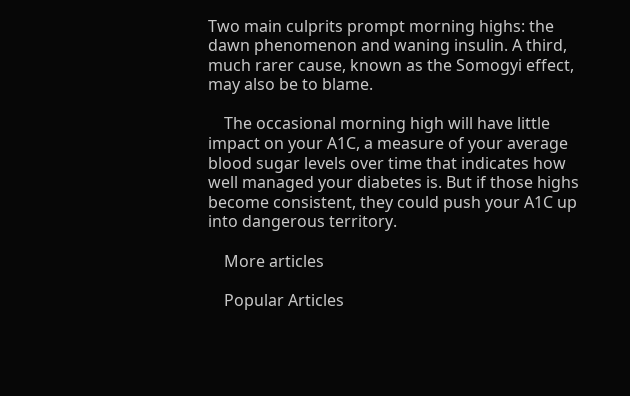Two main culprits prompt morning highs: the dawn phenomenon and waning insulin. A third, much rarer cause, known as the Somogyi effect, may also be to blame.

    The occasional morning high will have little impact on your A1C, a measure of your average blood sugar levels over time that indicates how well managed your diabetes is. But if those highs become consistent, they could push your A1C up into dangerous territory.

    More articles

    Popular Articles